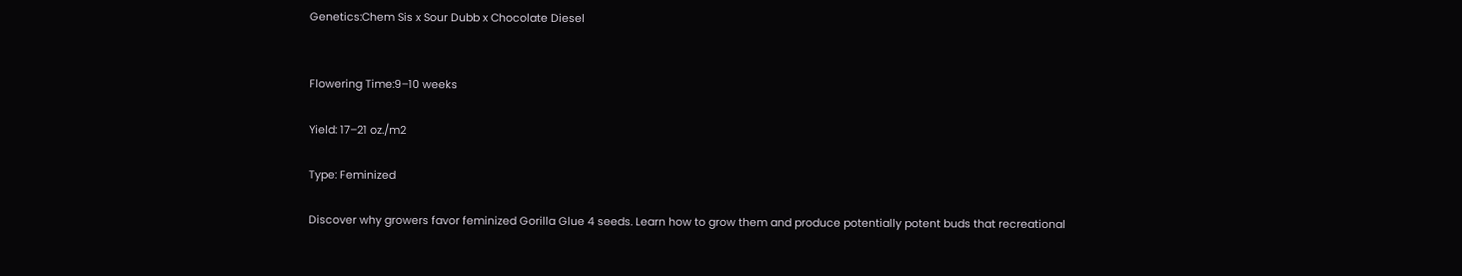Genetics:Chem Sis x Sour Dubb x Chocolate Diesel


Flowering Time:9–10 weeks

Yield: 17–21 oz./m2

Type: Feminized

Discover why growers favor feminized Gorilla Glue 4 seeds. Learn how to grow them and produce potentially potent buds that recreational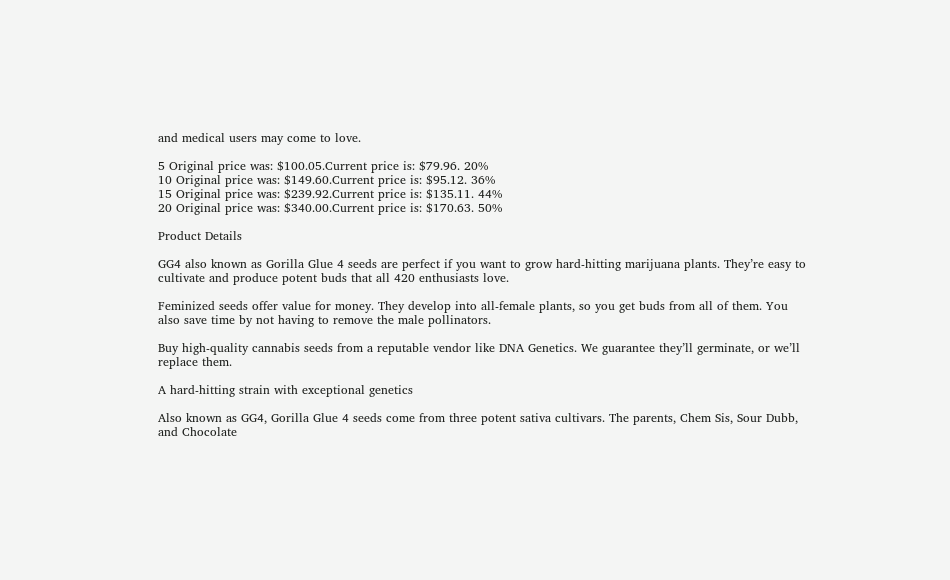and medical users may come to love.

5 Original price was: $100.05.Current price is: $79.96. 20%
10 Original price was: $149.60.Current price is: $95.12. 36%
15 Original price was: $239.92.Current price is: $135.11. 44%
20 Original price was: $340.00.Current price is: $170.63. 50%

Product Details

GG4 also known as Gorilla Glue 4 seeds are perfect if you want to grow hard-hitting marijuana plants. They’re easy to cultivate and produce potent buds that all 420 enthusiasts love.

Feminized seeds offer value for money. They develop into all-female plants, so you get buds from all of them. You also save time by not having to remove the male pollinators.

Buy high-quality cannabis seeds from a reputable vendor like DNA Genetics. We guarantee they’ll germinate, or we’ll replace them.

A hard-hitting strain with exceptional genetics

Also known as GG4, Gorilla Glue 4 seeds come from three potent sativa cultivars. The parents, Chem Sis, Sour Dubb, and Chocolate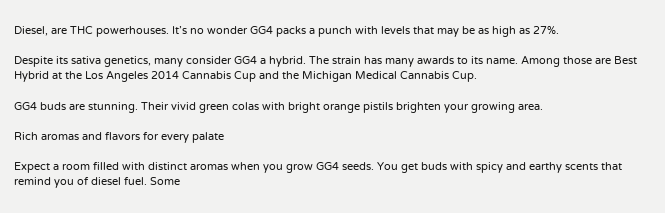Diesel, are THC powerhouses. It’s no wonder GG4 packs a punch with levels that may be as high as 27%.

Despite its sativa genetics, many consider GG4 a hybrid. The strain has many awards to its name. Among those are Best Hybrid at the Los Angeles 2014 Cannabis Cup and the Michigan Medical Cannabis Cup.

GG4 buds are stunning. Their vivid green colas with bright orange pistils brighten your growing area.

Rich aromas and flavors for every palate

Expect a room filled with distinct aromas when you grow GG4 seeds. You get buds with spicy and earthy scents that remind you of diesel fuel. Some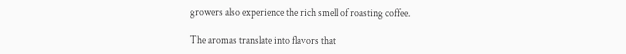growers also experience the rich smell of roasting coffee.

The aromas translate into flavors that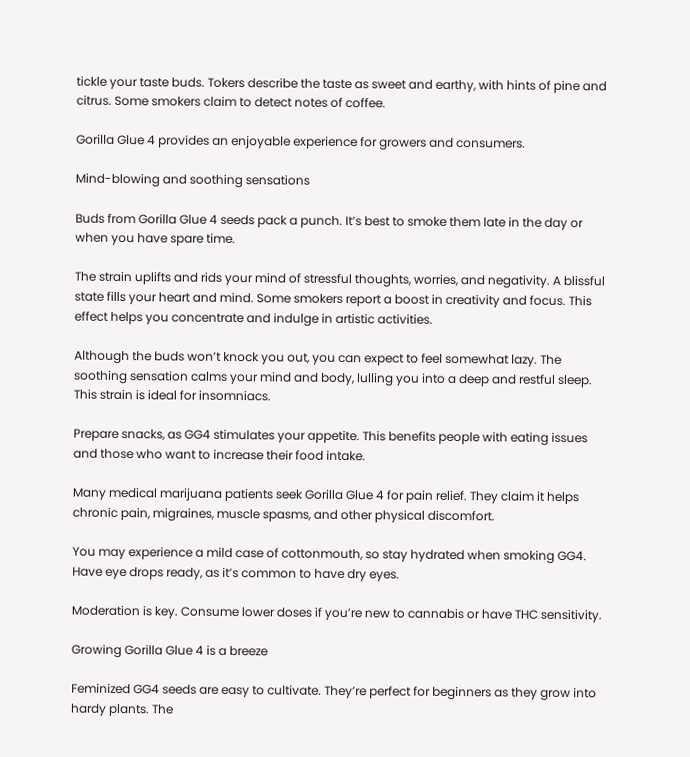tickle your taste buds. Tokers describe the taste as sweet and earthy, with hints of pine and citrus. Some smokers claim to detect notes of coffee.

Gorilla Glue 4 provides an enjoyable experience for growers and consumers.

Mind-blowing and soothing sensations

Buds from Gorilla Glue 4 seeds pack a punch. It’s best to smoke them late in the day or when you have spare time.

The strain uplifts and rids your mind of stressful thoughts, worries, and negativity. A blissful state fills your heart and mind. Some smokers report a boost in creativity and focus. This effect helps you concentrate and indulge in artistic activities.

Although the buds won’t knock you out, you can expect to feel somewhat lazy. The soothing sensation calms your mind and body, lulling you into a deep and restful sleep. This strain is ideal for insomniacs.

Prepare snacks, as GG4 stimulates your appetite. This benefits people with eating issues and those who want to increase their food intake.

Many medical marijuana patients seek Gorilla Glue 4 for pain relief. They claim it helps chronic pain, migraines, muscle spasms, and other physical discomfort.

You may experience a mild case of cottonmouth, so stay hydrated when smoking GG4. Have eye drops ready, as it’s common to have dry eyes.

Moderation is key. Consume lower doses if you’re new to cannabis or have THC sensitivity.

Growing Gorilla Glue 4 is a breeze

Feminized GG4 seeds are easy to cultivate. They’re perfect for beginners as they grow into hardy plants. The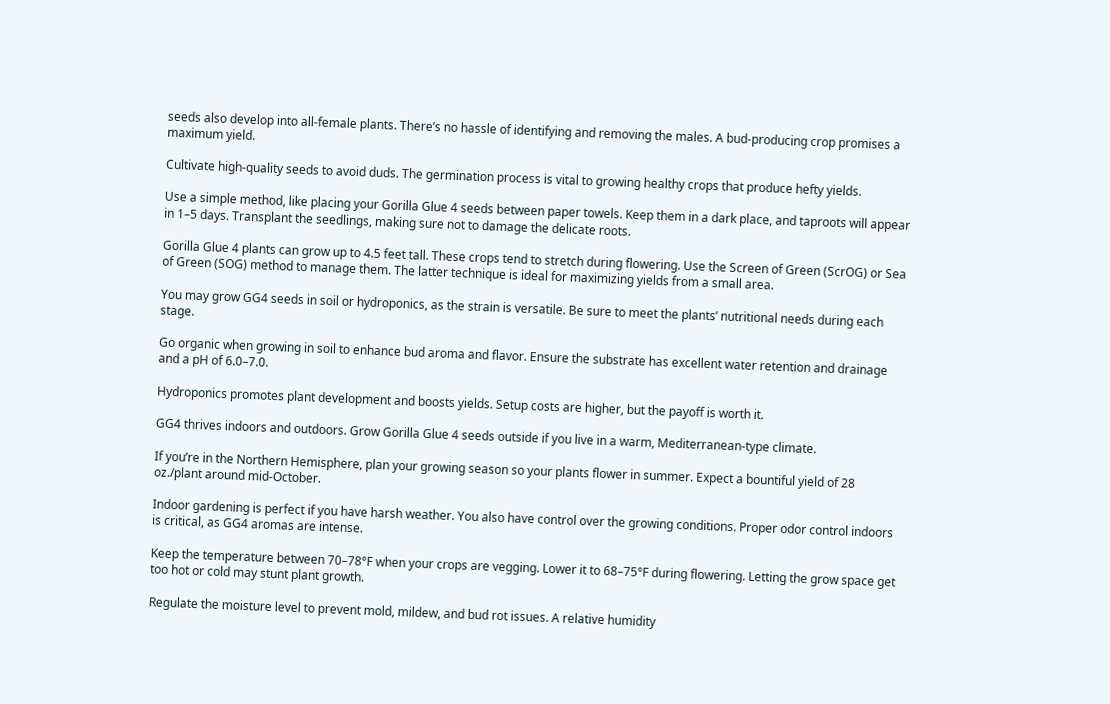seeds also develop into all-female plants. There’s no hassle of identifying and removing the males. A bud-producing crop promises a maximum yield.

Cultivate high-quality seeds to avoid duds. The germination process is vital to growing healthy crops that produce hefty yields.

Use a simple method, like placing your Gorilla Glue 4 seeds between paper towels. Keep them in a dark place, and taproots will appear in 1–5 days. Transplant the seedlings, making sure not to damage the delicate roots.

Gorilla Glue 4 plants can grow up to 4.5 feet tall. These crops tend to stretch during flowering. Use the Screen of Green (ScrOG) or Sea of Green (SOG) method to manage them. The latter technique is ideal for maximizing yields from a small area.

You may grow GG4 seeds in soil or hydroponics, as the strain is versatile. Be sure to meet the plants’ nutritional needs during each stage.

Go organic when growing in soil to enhance bud aroma and flavor. Ensure the substrate has excellent water retention and drainage and a pH of 6.0–7.0.

Hydroponics promotes plant development and boosts yields. Setup costs are higher, but the payoff is worth it.

GG4 thrives indoors and outdoors. Grow Gorilla Glue 4 seeds outside if you live in a warm, Mediterranean-type climate.

If you’re in the Northern Hemisphere, plan your growing season so your plants flower in summer. Expect a bountiful yield of 28 oz./plant around mid-October.

Indoor gardening is perfect if you have harsh weather. You also have control over the growing conditions. Proper odor control indoors is critical, as GG4 aromas are intense.

Keep the temperature between 70–78°F when your crops are vegging. Lower it to 68–75°F during flowering. Letting the grow space get too hot or cold may stunt plant growth.

Regulate the moisture level to prevent mold, mildew, and bud rot issues. A relative humidity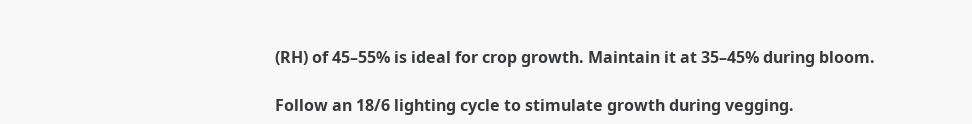(RH) of 45–55% is ideal for crop growth. Maintain it at 35–45% during bloom.

Follow an 18/6 lighting cycle to stimulate growth during vegging.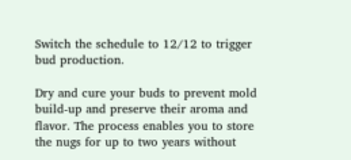Switch the schedule to 12/12 to trigger bud production.

Dry and cure your buds to prevent mold build-up and preserve their aroma and flavor. The process enables you to store the nugs for up to two years without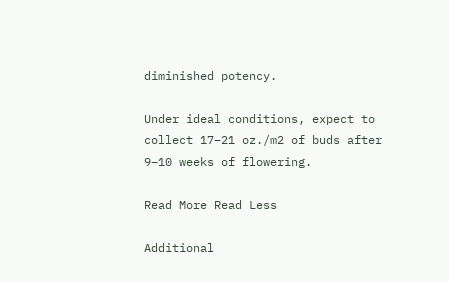diminished potency.

Under ideal conditions, expect to collect 17–21 oz./m2 of buds after 9–10 weeks of flowering.

Read More Read Less

Additional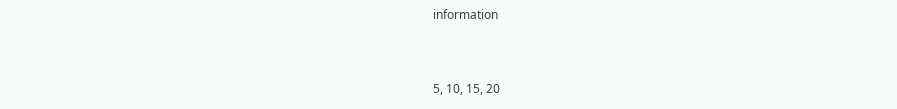information


5, 10, 15, 20